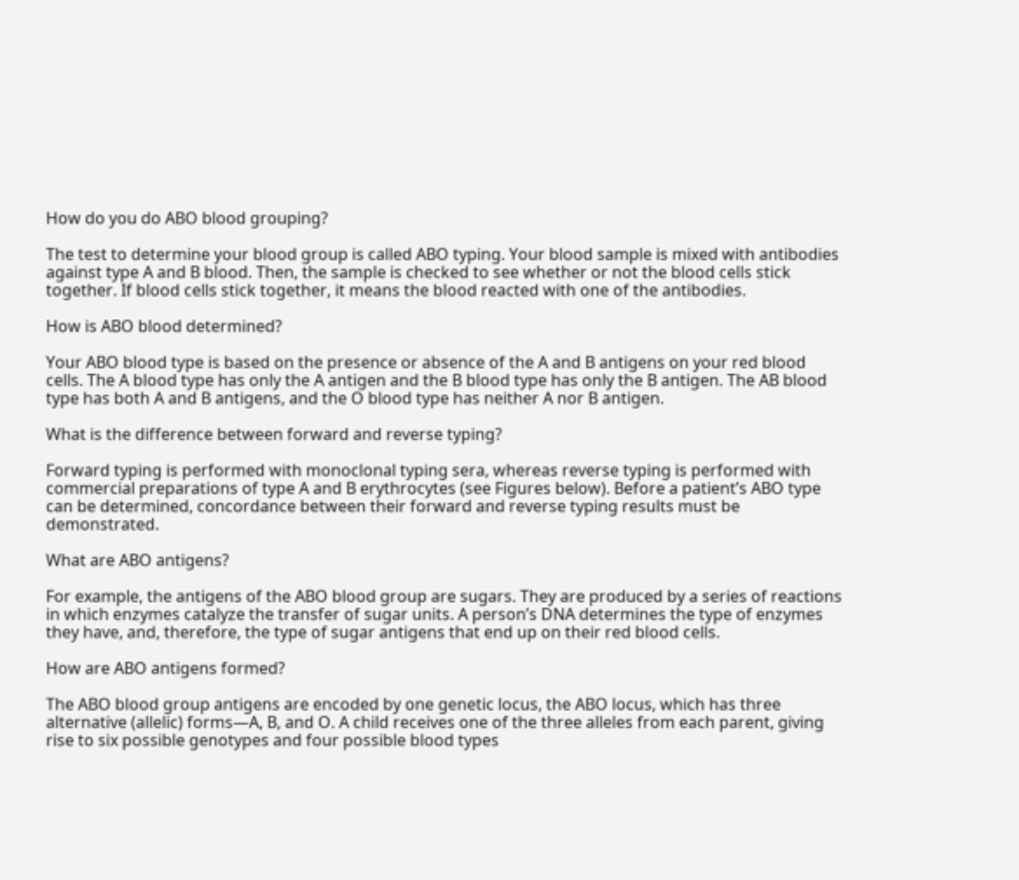How do you do ABO blood grouping?

The test to determine your blood group is called ABO typing. Your blood sample is mixed with antibodies against type A and B blood. Then, the sample is checked to see whether or not the blood cells stick together. If blood cells stick together, it means the blood reacted with one of the antibodies.

How is ABO blood determined?

Your ABO blood type is based on the presence or absence of the A and B antigens on your red blood cells. The A blood type has only the A antigen and the B blood type has only the B antigen. The AB blood type has both A and B antigens, and the O blood type has neither A nor B antigen.

What is the difference between forward and reverse typing?

Forward typing is performed with monoclonal typing sera, whereas reverse typing is performed with commercial preparations of type A and B erythrocytes (see Figures below). Before a patient’s ABO type can be determined, concordance between their forward and reverse typing results must be demonstrated.

What are ABO antigens?

For example, the antigens of the ABO blood group are sugars. They are produced by a series of reactions in which enzymes catalyze the transfer of sugar units. A person’s DNA determines the type of enzymes they have, and, therefore, the type of sugar antigens that end up on their red blood cells.

How are ABO antigens formed?

The ABO blood group antigens are encoded by one genetic locus, the ABO locus, which has three alternative (allelic) forms—A, B, and O. A child receives one of the three alleles from each parent, giving rise to six possible genotypes and four possible blood types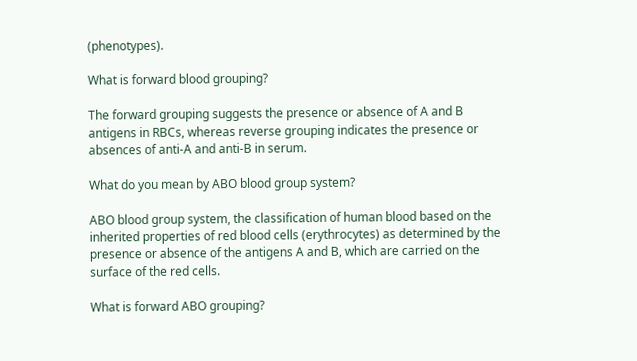(phenotypes).

What is forward blood grouping?

The forward grouping suggests the presence or absence of A and B antigens in RBCs, whereas reverse grouping indicates the presence or absences of anti-A and anti-B in serum.

What do you mean by ABO blood group system?

ABO blood group system, the classification of human blood based on the inherited properties of red blood cells (erythrocytes) as determined by the presence or absence of the antigens A and B, which are carried on the surface of the red cells.

What is forward ABO grouping?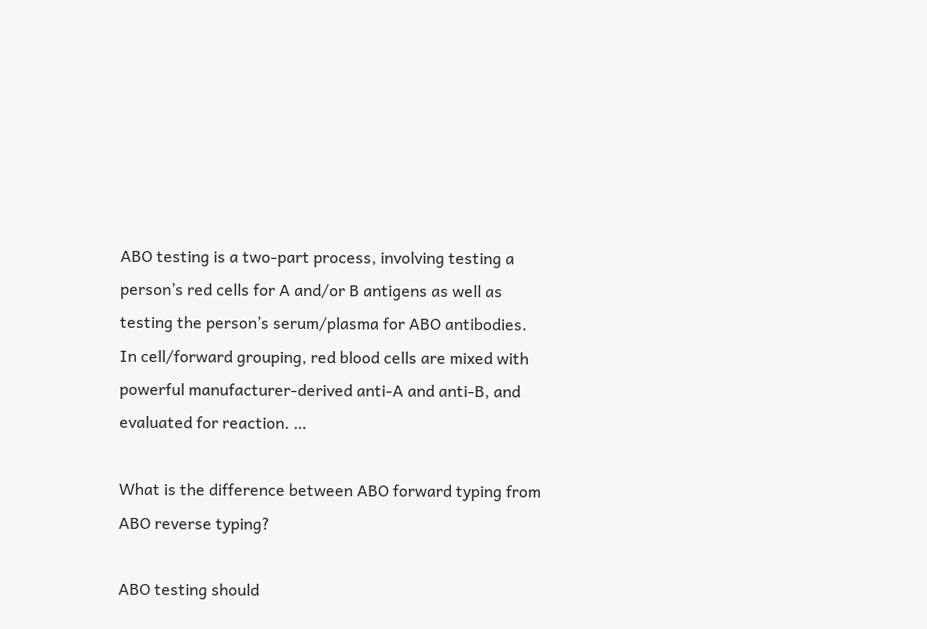ABO testing is a two-part process, involving testing a person’s red cells for A and/or B antigens as well as testing the person’s serum/plasma for ABO antibodies. In cell/forward grouping, red blood cells are mixed with powerful manufacturer-derived anti-A and anti-B, and evaluated for reaction. …

What is the difference between ABO forward typing from ABO reverse typing?

ABO testing should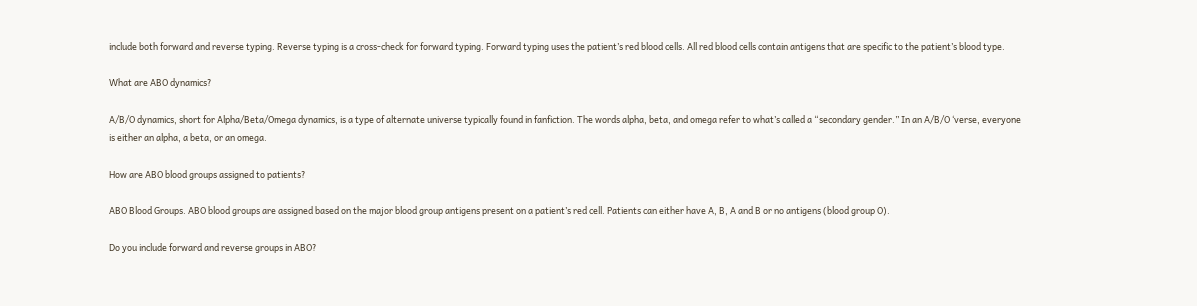include both forward and reverse typing. Reverse typing is a cross-check for forward typing. Forward typing uses the patient’s red blood cells. All red blood cells contain antigens that are specific to the patient’s blood type.

What are ABO dynamics?

A/B/O dynamics, short for Alpha/Beta/Omega dynamics, is a type of alternate universe typically found in fanfiction. The words alpha, beta, and omega refer to what’s called a “secondary gender.” In an A/B/O ‘verse, everyone is either an alpha, a beta, or an omega.

How are ABO blood groups assigned to patients?

ABO Blood Groups. ABO blood groups are assigned based on the major blood group antigens present on a patient’s red cell. Patients can either have A, B, A and B or no antigens (blood group O).

Do you include forward and reverse groups in ABO?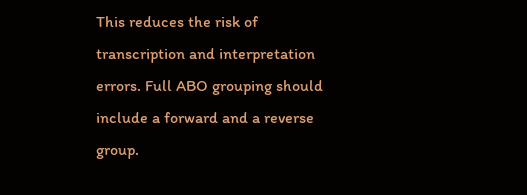This reduces the risk of transcription and interpretation errors. Full ABO grouping should include a forward and a reverse group.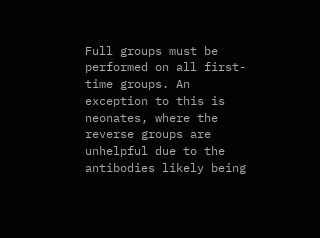Full groups must be performed on all first-time groups. An exception to this is neonates, where the reverse groups are unhelpful due to the antibodies likely being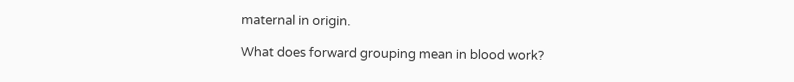maternal in origin.

What does forward grouping mean in blood work?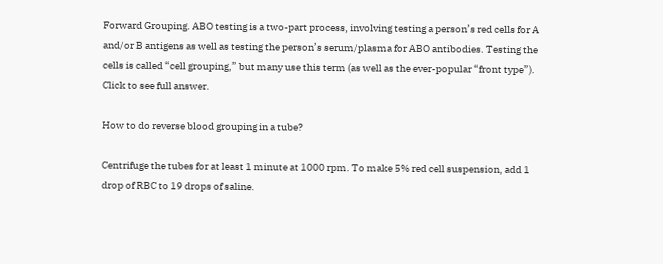Forward Grouping. ABO testing is a two-part process, involving testing a person’s red cells for A and/or B antigens as well as testing the person’s serum/plasma for ABO antibodies. Testing the cells is called “cell grouping,” but many use this term (as well as the ever-popular “front type”). Click to see full answer.

How to do reverse blood grouping in a tube?

Centrifuge the tubes for at least 1 minute at 1000 rpm. To make 5% red cell suspension, add 1 drop of RBC to 19 drops of saline.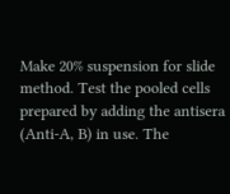Make 20% suspension for slide method. Test the pooled cells prepared by adding the antisera (Anti-A, B) in use. The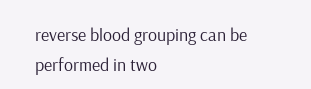reverse blood grouping can be performed in two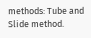methods: Tube and Slide method.